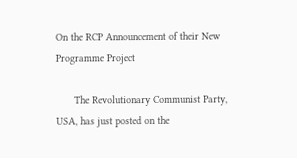On the RCP Announcement of their New Programme Project

      The Revolutionary Communist Party, USA, has just posted on the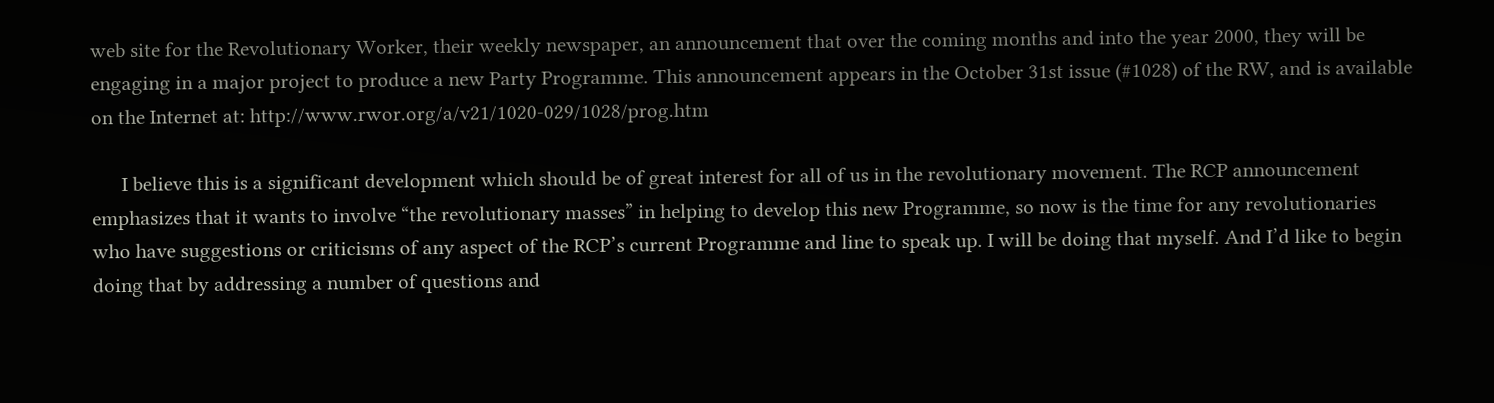web site for the Revolutionary Worker, their weekly newspaper, an announcement that over the coming months and into the year 2000, they will be engaging in a major project to produce a new Party Programme. This announcement appears in the October 31st issue (#1028) of the RW, and is available on the Internet at: http://www.rwor.org/a/v21/1020-029/1028/prog.htm

      I believe this is a significant development which should be of great interest for all of us in the revolutionary movement. The RCP announcement emphasizes that it wants to involve “the revolutionary masses” in helping to develop this new Programme, so now is the time for any revolutionaries who have suggestions or criticisms of any aspect of the RCP’s current Programme and line to speak up. I will be doing that myself. And I’d like to begin doing that by addressing a number of questions and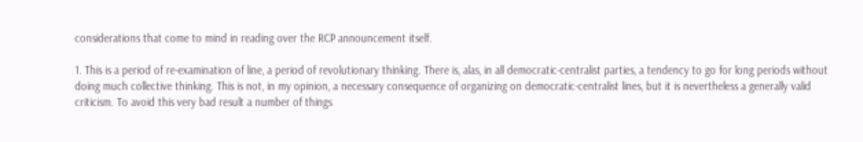considerations that come to mind in reading over the RCP announcement itself.

1. This is a period of re-examination of line, a period of revolutionary thinking. There is, alas, in all democratic-centralist parties, a tendency to go for long periods without doing much collective thinking. This is not, in my opinion, a necessary consequence of organizing on democratic-centralist lines, but it is nevertheless a generally valid criticism. To avoid this very bad result a number of things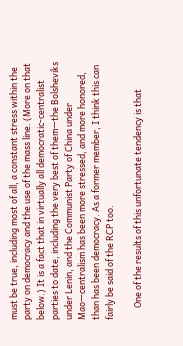must be true, including most of all, a constant stress within the party on democracy and the use of the mass line. (More on that below.) It is a fact that in virtually all democratic-centralist parties to date, including the very best of them—the Bolsheviks under Lenin, and the Communist Party of China under Mao—centralism has been more stressed, and more honored, than has been democracy. As a former member, I think this can fairly be said of the RCP too.

      One of the results of this unfortunate tendency is that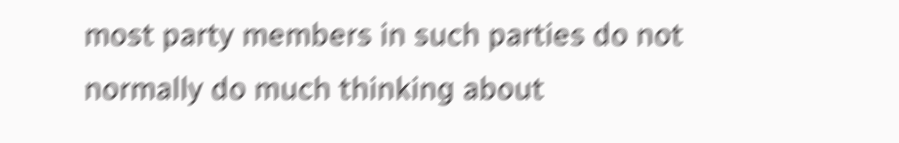most party members in such parties do not normally do much thinking about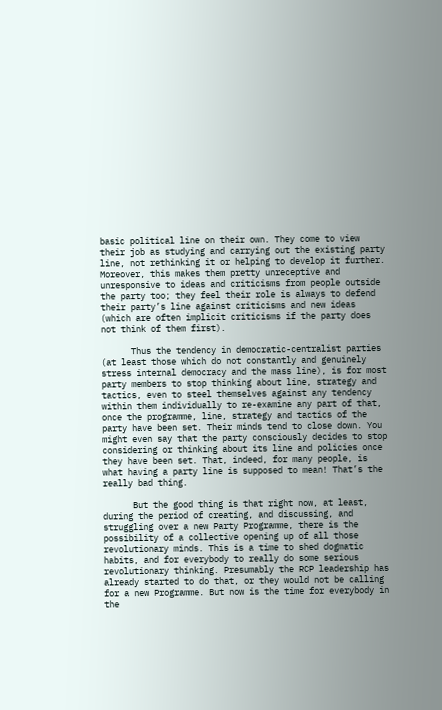basic political line on their own. They come to view their job as studying and carrying out the existing party line, not rethinking it or helping to develop it further. Moreover, this makes them pretty unreceptive and unresponsive to ideas and criticisms from people outside the party too; they feel their role is always to defend their party’s line against criticisms and new ideas (which are often implicit criticisms if the party does not think of them first).

      Thus the tendency in democratic-centralist parties (at least those which do not constantly and genuinely stress internal democracy and the mass line), is for most party members to stop thinking about line, strategy and tactics, even to steel themselves against any tendency within them individually to re-examine any part of that, once the programme, line, strategy and tactics of the party have been set. Their minds tend to close down. You might even say that the party consciously decides to stop considering or thinking about its line and policies once they have been set. That, indeed, for many people, is what having a party line is supposed to mean! That’s the really bad thing.

      But the good thing is that right now, at least, during the period of creating, and discussing, and struggling over a new Party Programme, there is the possibility of a collective opening up of all those revolutionary minds. This is a time to shed dogmatic habits, and for everybody to really do some serious revolutionary thinking. Presumably the RCP leadership has already started to do that, or they would not be calling for a new Programme. But now is the time for everybody in the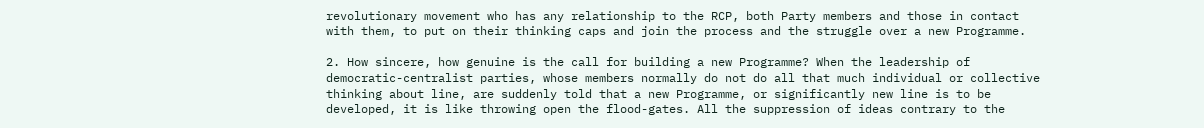revolutionary movement who has any relationship to the RCP, both Party members and those in contact with them, to put on their thinking caps and join the process and the struggle over a new Programme.

2. How sincere, how genuine is the call for building a new Programme? When the leadership of democratic-centralist parties, whose members normally do not do all that much individual or collective thinking about line, are suddenly told that a new Programme, or significantly new line is to be developed, it is like throwing open the flood-gates. All the suppression of ideas contrary to the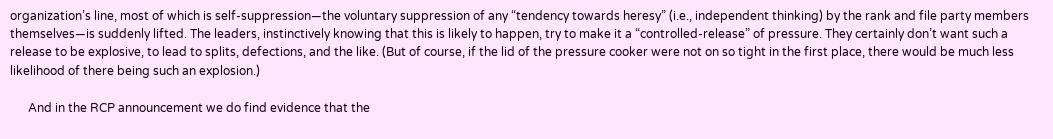organization’s line, most of which is self-suppression—the voluntary suppression of any “tendency towards heresy” (i.e., independent thinking) by the rank and file party members themselves—is suddenly lifted. The leaders, instinctively knowing that this is likely to happen, try to make it a “controlled-release” of pressure. They certainly don’t want such a release to be explosive, to lead to splits, defections, and the like. (But of course, if the lid of the pressure cooker were not on so tight in the first place, there would be much less likelihood of there being such an explosion.)

      And in the RCP announcement we do find evidence that the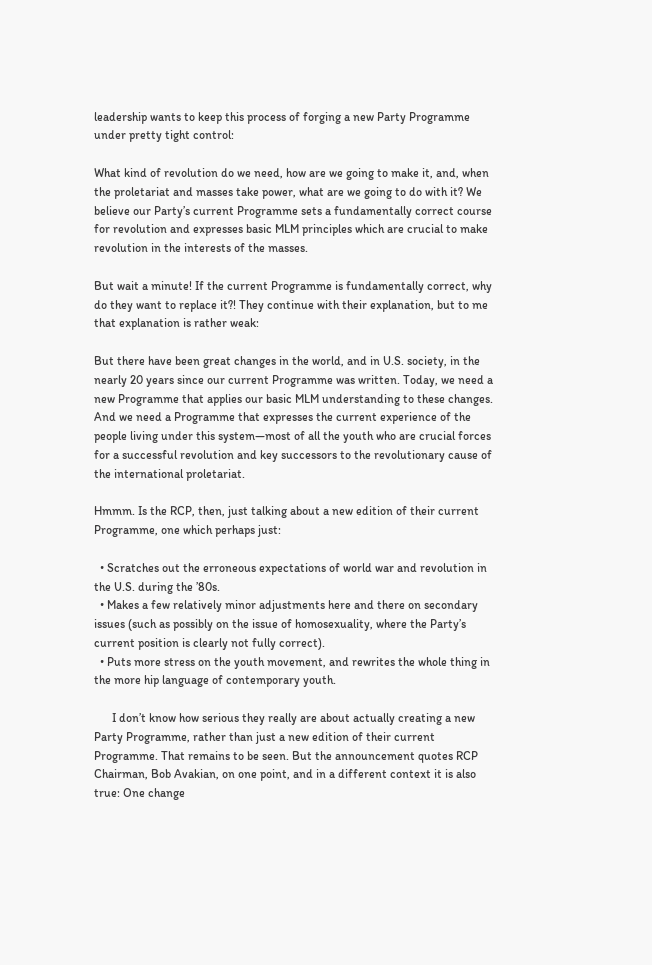leadership wants to keep this process of forging a new Party Programme under pretty tight control:

What kind of revolution do we need, how are we going to make it, and, when the proletariat and masses take power, what are we going to do with it? We believe our Party’s current Programme sets a fundamentally correct course for revolution and expresses basic MLM principles which are crucial to make revolution in the interests of the masses.

But wait a minute! If the current Programme is fundamentally correct, why do they want to replace it?! They continue with their explanation, but to me that explanation is rather weak:

But there have been great changes in the world, and in U.S. society, in the nearly 20 years since our current Programme was written. Today, we need a new Programme that applies our basic MLM understanding to these changes. And we need a Programme that expresses the current experience of the people living under this system—most of all the youth who are crucial forces for a successful revolution and key successors to the revolutionary cause of the international proletariat.

Hmmm. Is the RCP, then, just talking about a new edition of their current Programme, one which perhaps just:

  • Scratches out the erroneous expectations of world war and revolution in the U.S. during the ’80s.
  • Makes a few relatively minor adjustments here and there on secondary issues (such as possibly on the issue of homosexuality, where the Party’s current position is clearly not fully correct).
  • Puts more stress on the youth movement, and rewrites the whole thing in the more hip language of contemporary youth.

      I don’t know how serious they really are about actually creating a new Party Programme, rather than just a new edition of their current Programme. That remains to be seen. But the announcement quotes RCP Chairman, Bob Avakian, on one point, and in a different context it is also true: One change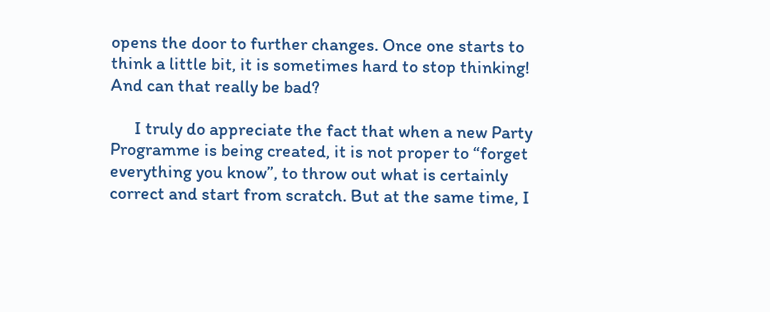opens the door to further changes. Once one starts to think a little bit, it is sometimes hard to stop thinking! And can that really be bad?

      I truly do appreciate the fact that when a new Party Programme is being created, it is not proper to “forget everything you know”, to throw out what is certainly correct and start from scratch. But at the same time, I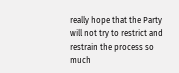really hope that the Party will not try to restrict and restrain the process so much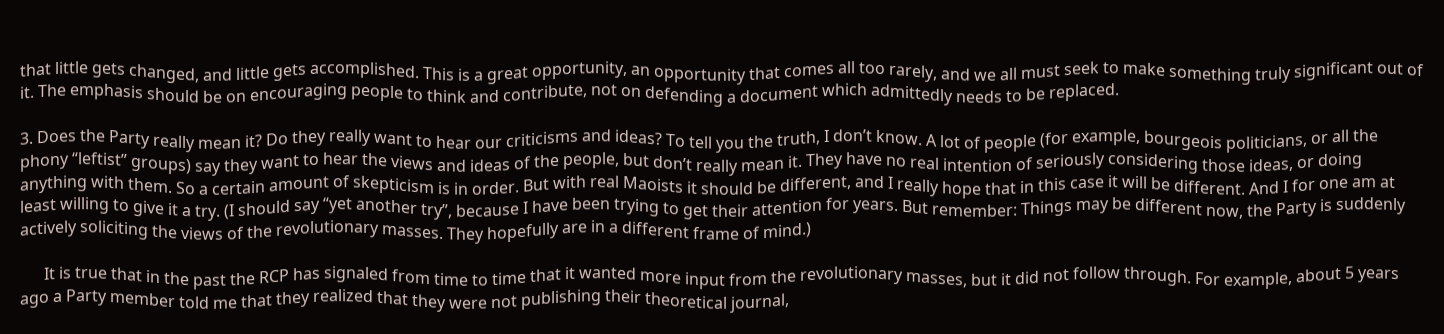that little gets changed, and little gets accomplished. This is a great opportunity, an opportunity that comes all too rarely, and we all must seek to make something truly significant out of it. The emphasis should be on encouraging people to think and contribute, not on defending a document which admittedly needs to be replaced.

3. Does the Party really mean it? Do they really want to hear our criticisms and ideas? To tell you the truth, I don’t know. A lot of people (for example, bourgeois politicians, or all the phony “leftist” groups) say they want to hear the views and ideas of the people, but don’t really mean it. They have no real intention of seriously considering those ideas, or doing anything with them. So a certain amount of skepticism is in order. But with real Maoists it should be different, and I really hope that in this case it will be different. And I for one am at least willing to give it a try. (I should say “yet another try”, because I have been trying to get their attention for years. But remember: Things may be different now, the Party is suddenly actively soliciting the views of the revolutionary masses. They hopefully are in a different frame of mind.)

      It is true that in the past the RCP has signaled from time to time that it wanted more input from the revolutionary masses, but it did not follow through. For example, about 5 years ago a Party member told me that they realized that they were not publishing their theoretical journal,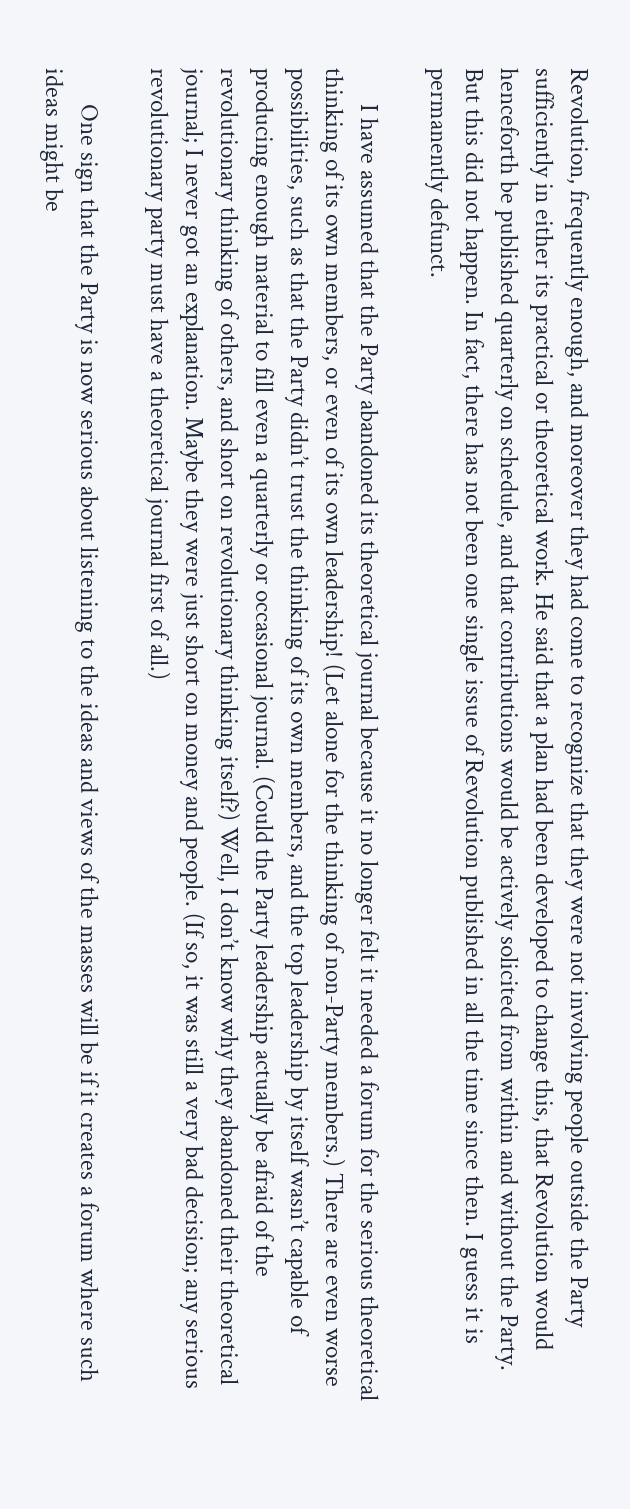Revolution, frequently enough, and moreover they had come to recognize that they were not involving people outside the Party sufficiently in either its practical or theoretical work. He said that a plan had been developed to change this, that Revolution would henceforth be published quarterly on schedule, and that contributions would be actively solicited from within and without the Party. But this did not happen. In fact, there has not been one single issue of Revolution published in all the time since then. I guess it is permanently defunct.

      I have assumed that the Party abandoned its theoretical journal because it no longer felt it needed a forum for the serious theoretical thinking of its own members, or even of its own leadership! (Let alone for the thinking of non-Party members.) There are even worse possibilities, such as that the Party didn’t trust the thinking of its own members, and the top leadership by itself wasn’t capable of producing enough material to fill even a quarterly or occasional journal. (Could the Party leadership actually be afraid of the revolutionary thinking of others, and short on revolutionary thinking itself?) Well, I don’t know why they abandoned their theoretical journal; I never got an explanation. Maybe they were just short on money and people. (If so, it was still a very bad decision; any serious revolutionary party must have a theoretical journal first of all.)

      One sign that the Party is now serious about listening to the ideas and views of the masses will be if it creates a forum where such ideas might be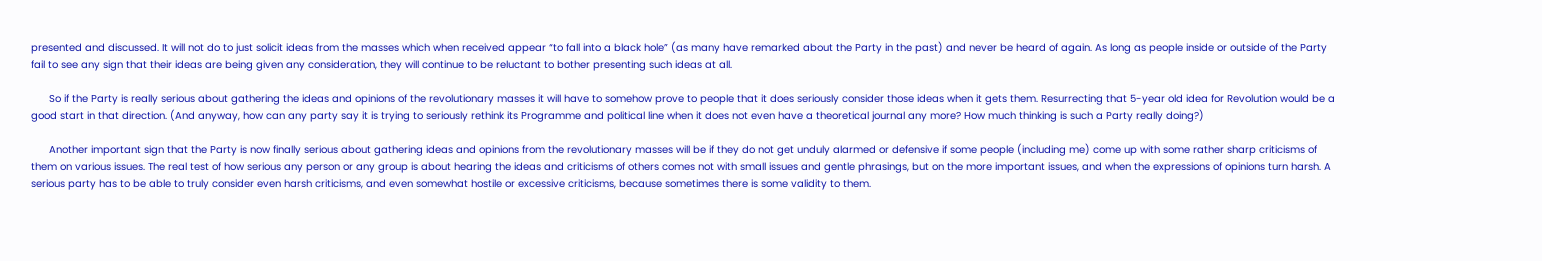presented and discussed. It will not do to just solicit ideas from the masses which when received appear “to fall into a black hole” (as many have remarked about the Party in the past) and never be heard of again. As long as people inside or outside of the Party fail to see any sign that their ideas are being given any consideration, they will continue to be reluctant to bother presenting such ideas at all.

      So if the Party is really serious about gathering the ideas and opinions of the revolutionary masses it will have to somehow prove to people that it does seriously consider those ideas when it gets them. Resurrecting that 5-year old idea for Revolution would be a good start in that direction. (And anyway, how can any party say it is trying to seriously rethink its Programme and political line when it does not even have a theoretical journal any more? How much thinking is such a Party really doing?)

      Another important sign that the Party is now finally serious about gathering ideas and opinions from the revolutionary masses will be if they do not get unduly alarmed or defensive if some people (including me) come up with some rather sharp criticisms of them on various issues. The real test of how serious any person or any group is about hearing the ideas and criticisms of others comes not with small issues and gentle phrasings, but on the more important issues, and when the expressions of opinions turn harsh. A serious party has to be able to truly consider even harsh criticisms, and even somewhat hostile or excessive criticisms, because sometimes there is some validity to them.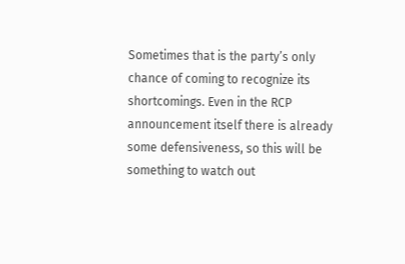Sometimes that is the party’s only chance of coming to recognize its shortcomings. Even in the RCP announcement itself there is already some defensiveness, so this will be something to watch out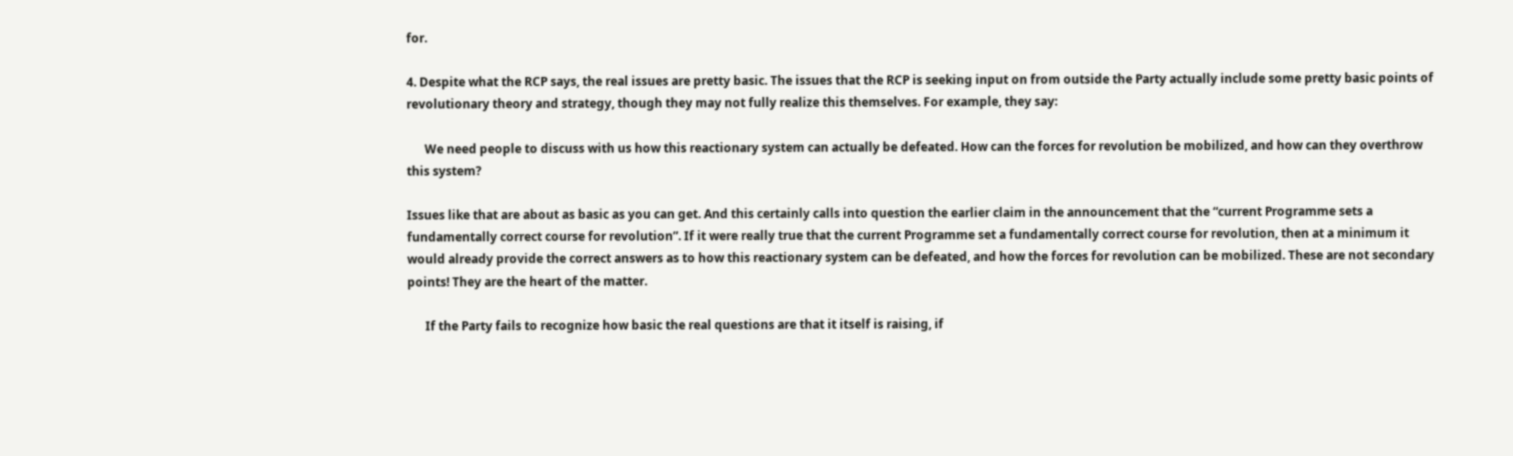for.

4. Despite what the RCP says, the real issues are pretty basic. The issues that the RCP is seeking input on from outside the Party actually include some pretty basic points of revolutionary theory and strategy, though they may not fully realize this themselves. For example, they say:

      We need people to discuss with us how this reactionary system can actually be defeated. How can the forces for revolution be mobilized, and how can they overthrow this system?

Issues like that are about as basic as you can get. And this certainly calls into question the earlier claim in the announcement that the “current Programme sets a fundamentally correct course for revolution”. If it were really true that the current Programme set a fundamentally correct course for revolution, then at a minimum it would already provide the correct answers as to how this reactionary system can be defeated, and how the forces for revolution can be mobilized. These are not secondary points! They are the heart of the matter.

      If the Party fails to recognize how basic the real questions are that it itself is raising, if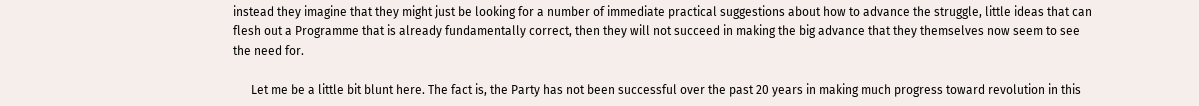instead they imagine that they might just be looking for a number of immediate practical suggestions about how to advance the struggle, little ideas that can flesh out a Programme that is already fundamentally correct, then they will not succeed in making the big advance that they themselves now seem to see the need for.

      Let me be a little bit blunt here. The fact is, the Party has not been successful over the past 20 years in making much progress toward revolution in this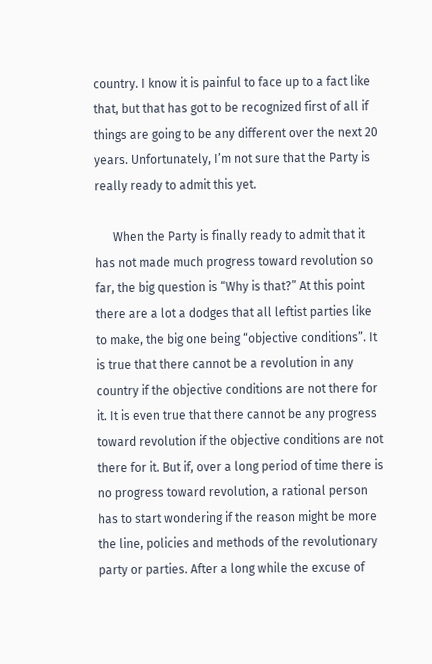country. I know it is painful to face up to a fact like that, but that has got to be recognized first of all if things are going to be any different over the next 20 years. Unfortunately, I’m not sure that the Party is really ready to admit this yet.

      When the Party is finally ready to admit that it has not made much progress toward revolution so far, the big question is “Why is that?” At this point there are a lot a dodges that all leftist parties like to make, the big one being “objective conditions”. It is true that there cannot be a revolution in any country if the objective conditions are not there for it. It is even true that there cannot be any progress toward revolution if the objective conditions are not there for it. But if, over a long period of time there is no progress toward revolution, a rational person has to start wondering if the reason might be more the line, policies and methods of the revolutionary party or parties. After a long while the excuse of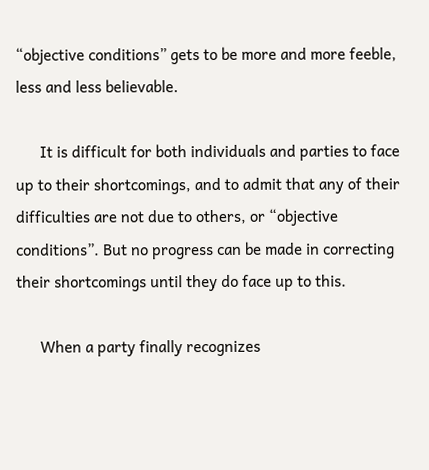“objective conditions” gets to be more and more feeble, less and less believable.

      It is difficult for both individuals and parties to face up to their shortcomings, and to admit that any of their difficulties are not due to others, or “objective conditions”. But no progress can be made in correcting their shortcomings until they do face up to this.

      When a party finally recognizes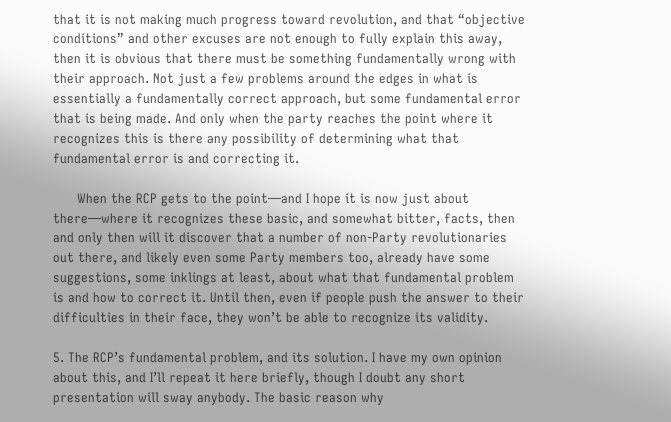that it is not making much progress toward revolution, and that “objective conditions” and other excuses are not enough to fully explain this away, then it is obvious that there must be something fundamentally wrong with their approach. Not just a few problems around the edges in what is essentially a fundamentally correct approach, but some fundamental error that is being made. And only when the party reaches the point where it recognizes this is there any possibility of determining what that fundamental error is and correcting it.

      When the RCP gets to the point—and I hope it is now just about there—where it recognizes these basic, and somewhat bitter, facts, then and only then will it discover that a number of non-Party revolutionaries out there, and likely even some Party members too, already have some suggestions, some inklings at least, about what that fundamental problem is and how to correct it. Until then, even if people push the answer to their difficulties in their face, they won’t be able to recognize its validity.

5. The RCP’s fundamental problem, and its solution. I have my own opinion about this, and I’ll repeat it here briefly, though I doubt any short presentation will sway anybody. The basic reason why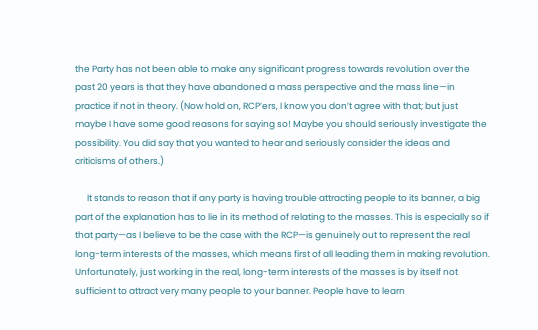the Party has not been able to make any significant progress towards revolution over the past 20 years is that they have abandoned a mass perspective and the mass line—in practice if not in theory. (Now hold on, RCP’ers, I know you don’t agree with that; but just maybe I have some good reasons for saying so! Maybe you should seriously investigate the possibility. You did say that you wanted to hear and seriously consider the ideas and criticisms of others.)

      It stands to reason that if any party is having trouble attracting people to its banner, a big part of the explanation has to lie in its method of relating to the masses. This is especially so if that party—as I believe to be the case with the RCP—is genuinely out to represent the real long-term interests of the masses, which means first of all leading them in making revolution. Unfortunately, just working in the real, long-term interests of the masses is by itself not sufficient to attract very many people to your banner. People have to learn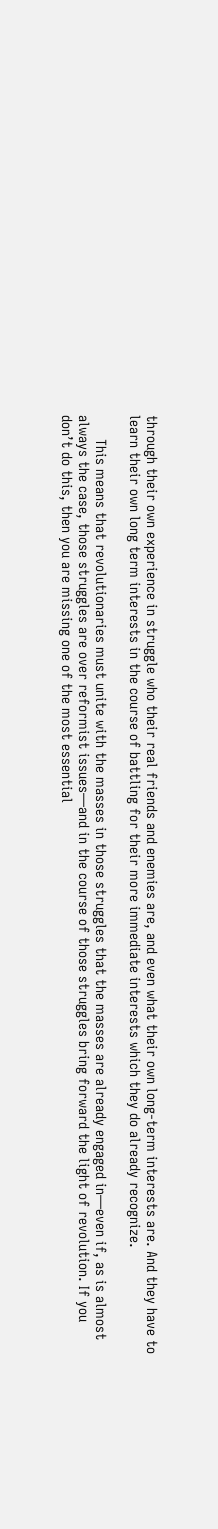through their own experience in struggle who their real friends and enemies are, and even what their own long-term interests are. And they have to learn their own long term interests in the course of battling for their more immediate interests which they do already recognize.

      This means that revolutionaries must unite with the masses in those struggles that the masses are already engaged in—even if, as is almost always the case, those struggles are over reformist issues—and in the course of those struggles bring forward the light of revolution. If you don’t do this, then you are missing one of the most essential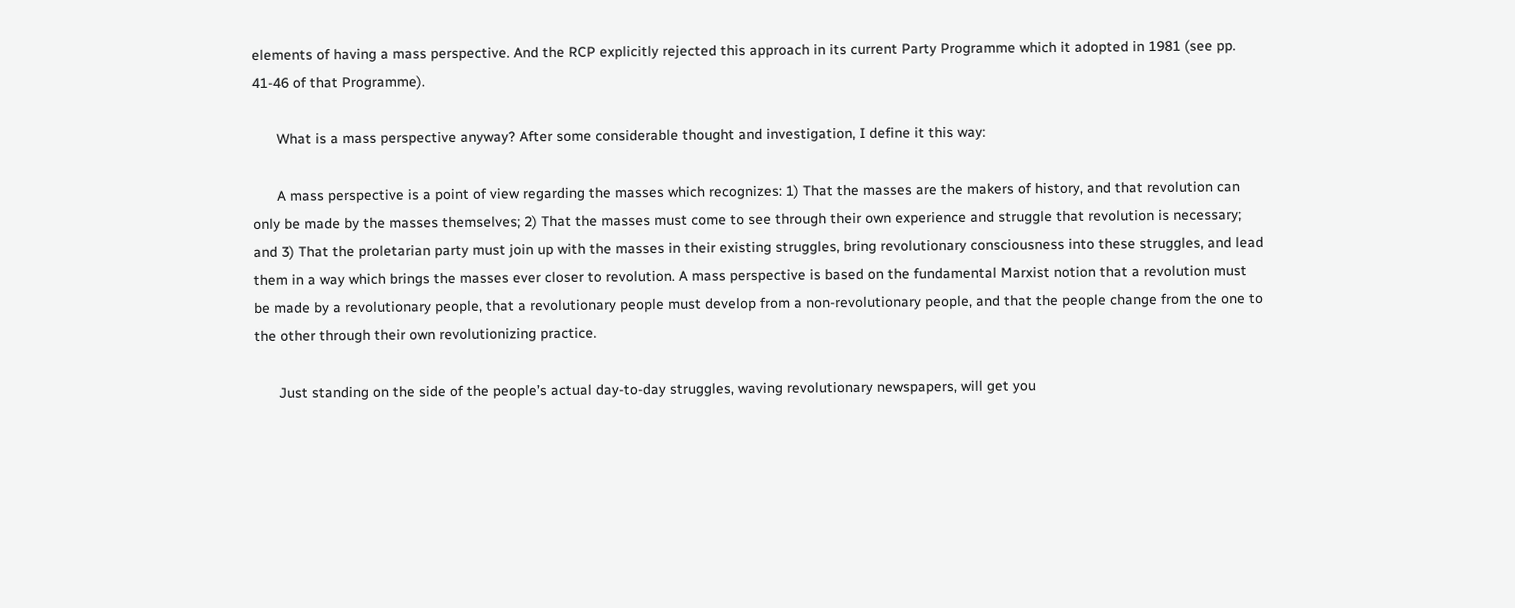elements of having a mass perspective. And the RCP explicitly rejected this approach in its current Party Programme which it adopted in 1981 (see pp. 41-46 of that Programme).

      What is a mass perspective anyway? After some considerable thought and investigation, I define it this way:

      A mass perspective is a point of view regarding the masses which recognizes: 1) That the masses are the makers of history, and that revolution can only be made by the masses themselves; 2) That the masses must come to see through their own experience and struggle that revolution is necessary; and 3) That the proletarian party must join up with the masses in their existing struggles, bring revolutionary consciousness into these struggles, and lead them in a way which brings the masses ever closer to revolution. A mass perspective is based on the fundamental Marxist notion that a revolution must be made by a revolutionary people, that a revolutionary people must develop from a non-revolutionary people, and that the people change from the one to the other through their own revolutionizing practice.

      Just standing on the side of the people’s actual day-to-day struggles, waving revolutionary newspapers, will get you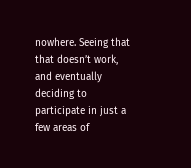nowhere. Seeing that that doesn’t work, and eventually deciding to participate in just a few areas of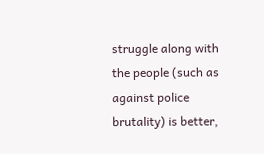struggle along with the people (such as against police brutality) is better,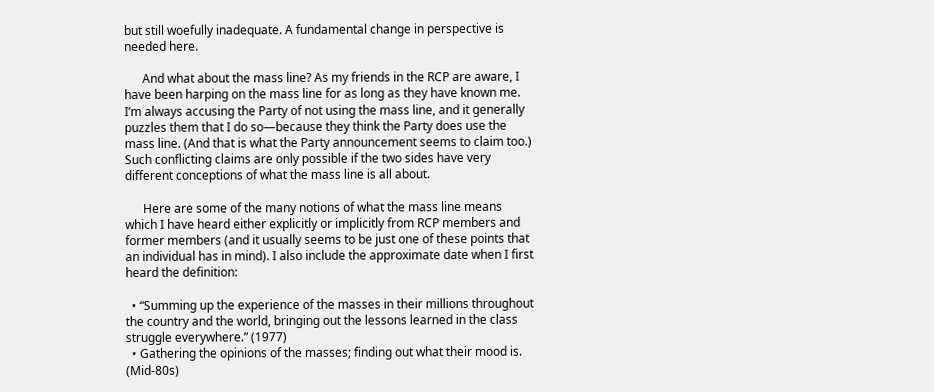but still woefully inadequate. A fundamental change in perspective is needed here.

      And what about the mass line? As my friends in the RCP are aware, I have been harping on the mass line for as long as they have known me. I’m always accusing the Party of not using the mass line, and it generally puzzles them that I do so—because they think the Party does use the mass line. (And that is what the Party announcement seems to claim too.) Such conflicting claims are only possible if the two sides have very different conceptions of what the mass line is all about.

      Here are some of the many notions of what the mass line means which I have heard either explicitly or implicitly from RCP members and former members (and it usually seems to be just one of these points that an individual has in mind). I also include the approximate date when I first heard the definition:

  • “Summing up the experience of the masses in their millions throughout the country and the world, bringing out the lessons learned in the class struggle everywhere.” (1977)
  • Gathering the opinions of the masses; finding out what their mood is. (Mid-80s)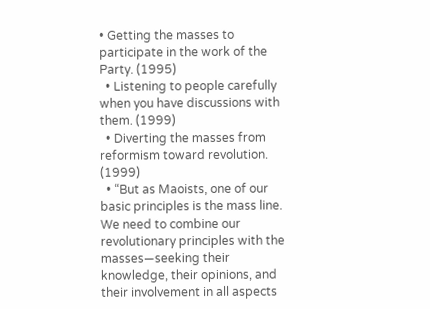• Getting the masses to participate in the work of the Party. (1995)
  • Listening to people carefully when you have discussions with them. (1999)
  • Diverting the masses from reformism toward revolution. (1999)
  • “But as Maoists, one of our basic principles is the mass line. We need to combine our revolutionary principles with the masses—seeking their knowledge, their opinions, and their involvement in all aspects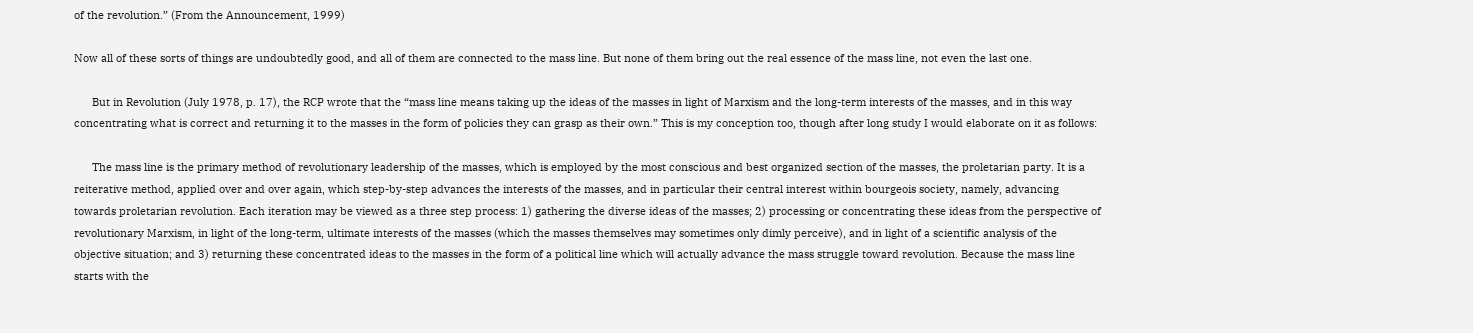of the revolution.” (From the Announcement, 1999)

Now all of these sorts of things are undoubtedly good, and all of them are connected to the mass line. But none of them bring out the real essence of the mass line, not even the last one.

      But in Revolution (July 1978, p. 17), the RCP wrote that the “mass line means taking up the ideas of the masses in light of Marxism and the long-term interests of the masses, and in this way concentrating what is correct and returning it to the masses in the form of policies they can grasp as their own.” This is my conception too, though after long study I would elaborate on it as follows:

      The mass line is the primary method of revolutionary leadership of the masses, which is employed by the most conscious and best organized section of the masses, the proletarian party. It is a reiterative method, applied over and over again, which step-by-step advances the interests of the masses, and in particular their central interest within bourgeois society, namely, advancing towards proletarian revolution. Each iteration may be viewed as a three step process: 1) gathering the diverse ideas of the masses; 2) processing or concentrating these ideas from the perspective of revolutionary Marxism, in light of the long-term, ultimate interests of the masses (which the masses themselves may sometimes only dimly perceive), and in light of a scientific analysis of the objective situation; and 3) returning these concentrated ideas to the masses in the form of a political line which will actually advance the mass struggle toward revolution. Because the mass line starts with the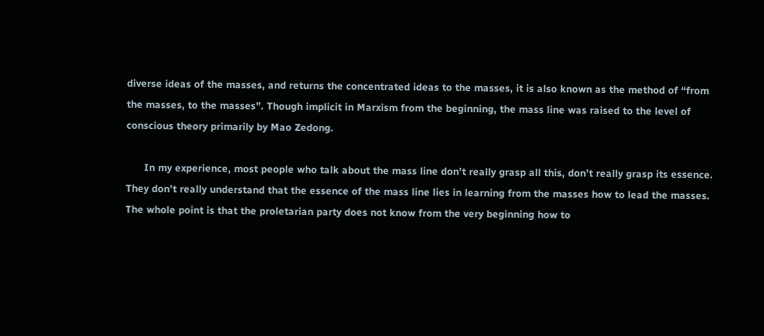diverse ideas of the masses, and returns the concentrated ideas to the masses, it is also known as the method of “from the masses, to the masses”. Though implicit in Marxism from the beginning, the mass line was raised to the level of conscious theory primarily by Mao Zedong.

      In my experience, most people who talk about the mass line don’t really grasp all this, don’t really grasp its essence. They don’t really understand that the essence of the mass line lies in learning from the masses how to lead the masses. The whole point is that the proletarian party does not know from the very beginning how to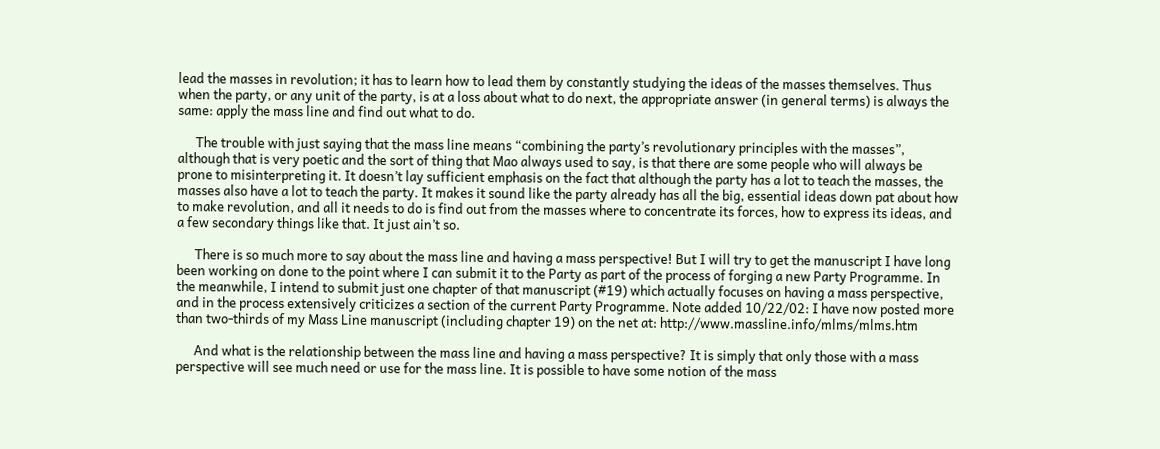lead the masses in revolution; it has to learn how to lead them by constantly studying the ideas of the masses themselves. Thus when the party, or any unit of the party, is at a loss about what to do next, the appropriate answer (in general terms) is always the same: apply the mass line and find out what to do.

      The trouble with just saying that the mass line means “combining the party’s revolutionary principles with the masses”, although that is very poetic and the sort of thing that Mao always used to say, is that there are some people who will always be prone to misinterpreting it. It doesn’t lay sufficient emphasis on the fact that although the party has a lot to teach the masses, the masses also have a lot to teach the party. It makes it sound like the party already has all the big, essential ideas down pat about how to make revolution, and all it needs to do is find out from the masses where to concentrate its forces, how to express its ideas, and a few secondary things like that. It just ain’t so.

      There is so much more to say about the mass line and having a mass perspective! But I will try to get the manuscript I have long been working on done to the point where I can submit it to the Party as part of the process of forging a new Party Programme. In the meanwhile, I intend to submit just one chapter of that manuscript (#19) which actually focuses on having a mass perspective, and in the process extensively criticizes a section of the current Party Programme. Note added 10/22/02: I have now posted more than two-thirds of my Mass Line manuscript (including chapter 19) on the net at: http://www.massline.info/mlms/mlms.htm

      And what is the relationship between the mass line and having a mass perspective? It is simply that only those with a mass perspective will see much need or use for the mass line. It is possible to have some notion of the mass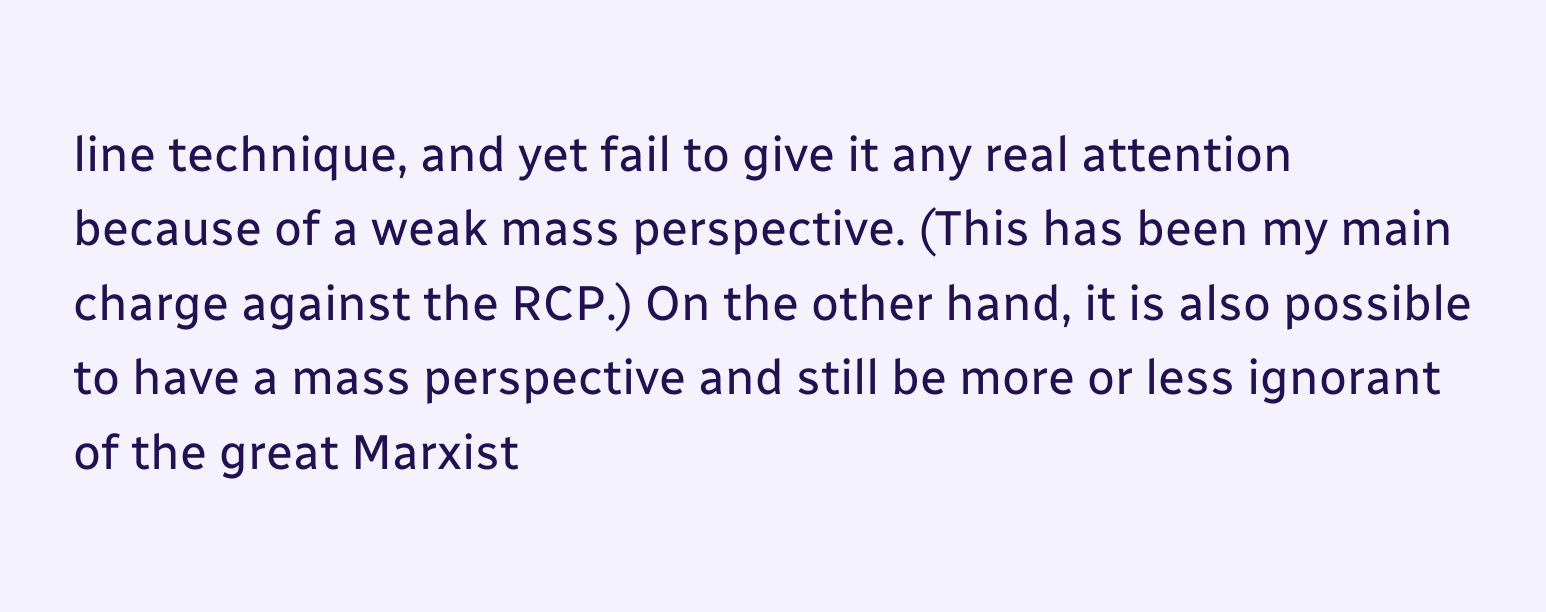line technique, and yet fail to give it any real attention because of a weak mass perspective. (This has been my main charge against the RCP.) On the other hand, it is also possible to have a mass perspective and still be more or less ignorant of the great Marxist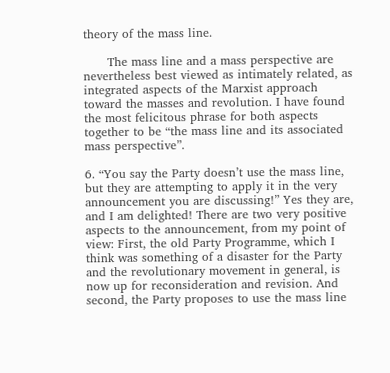theory of the mass line.

      The mass line and a mass perspective are nevertheless best viewed as intimately related, as integrated aspects of the Marxist approach toward the masses and revolution. I have found the most felicitous phrase for both aspects together to be “the mass line and its associated mass perspective”.

6. “You say the Party doesn’t use the mass line, but they are attempting to apply it in the very announcement you are discussing!” Yes they are, and I am delighted! There are two very positive aspects to the announcement, from my point of view: First, the old Party Programme, which I think was something of a disaster for the Party and the revolutionary movement in general, is now up for reconsideration and revision. And second, the Party proposes to use the mass line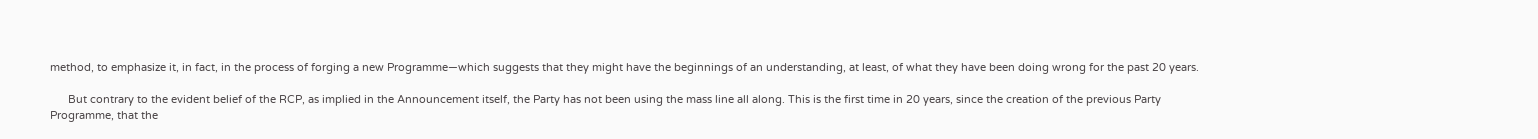method, to emphasize it, in fact, in the process of forging a new Programme—which suggests that they might have the beginnings of an understanding, at least, of what they have been doing wrong for the past 20 years.

      But contrary to the evident belief of the RCP, as implied in the Announcement itself, the Party has not been using the mass line all along. This is the first time in 20 years, since the creation of the previous Party Programme, that the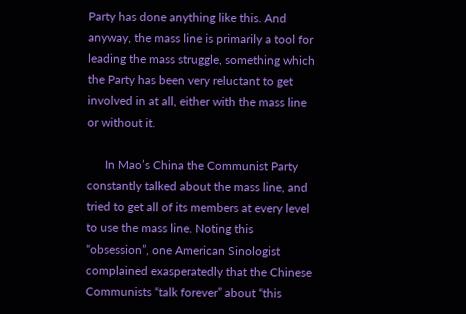Party has done anything like this. And anyway, the mass line is primarily a tool for leading the mass struggle, something which the Party has been very reluctant to get involved in at all, either with the mass line or without it.

      In Mao’s China the Communist Party constantly talked about the mass line, and tried to get all of its members at every level to use the mass line. Noting this “obsession”, one American Sinologist complained exasperatedly that the Chinese Communists “talk forever” about “this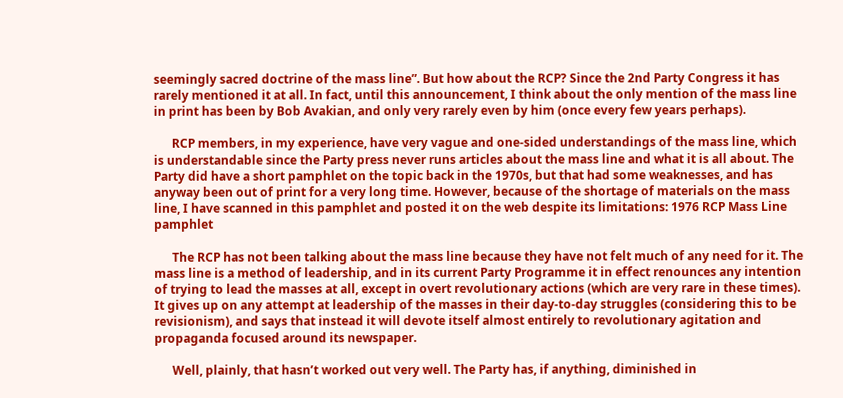seemingly sacred doctrine of the mass line”. But how about the RCP? Since the 2nd Party Congress it has rarely mentioned it at all. In fact, until this announcement, I think about the only mention of the mass line in print has been by Bob Avakian, and only very rarely even by him (once every few years perhaps).

      RCP members, in my experience, have very vague and one-sided understandings of the mass line, which is understandable since the Party press never runs articles about the mass line and what it is all about. The Party did have a short pamphlet on the topic back in the 1970s, but that had some weaknesses, and has anyway been out of print for a very long time. However, because of the shortage of materials on the mass line, I have scanned in this pamphlet and posted it on the web despite its limitations: 1976 RCP Mass Line pamphlet

      The RCP has not been talking about the mass line because they have not felt much of any need for it. The mass line is a method of leadership, and in its current Party Programme it in effect renounces any intention of trying to lead the masses at all, except in overt revolutionary actions (which are very rare in these times). It gives up on any attempt at leadership of the masses in their day-to-day struggles (considering this to be revisionism), and says that instead it will devote itself almost entirely to revolutionary agitation and propaganda focused around its newspaper.

      Well, plainly, that hasn’t worked out very well. The Party has, if anything, diminished in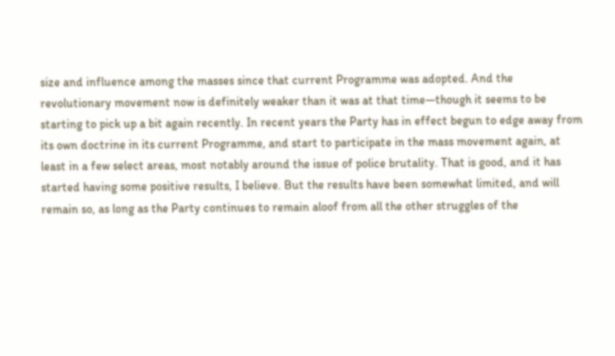size and influence among the masses since that current Programme was adopted. And the revolutionary movement now is definitely weaker than it was at that time—though it seems to be starting to pick up a bit again recently. In recent years the Party has in effect begun to edge away from its own doctrine in its current Programme, and start to participate in the mass movement again, at least in a few select areas, most notably around the issue of police brutality. That is good, and it has started having some positive results, I believe. But the results have been somewhat limited, and will remain so, as long as the Party continues to remain aloof from all the other struggles of the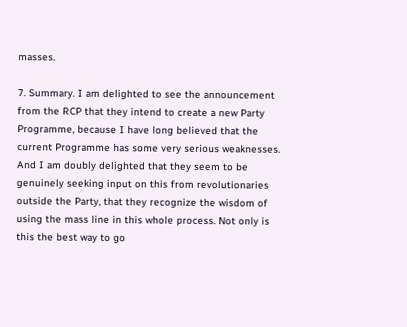masses.

7. Summary. I am delighted to see the announcement from the RCP that they intend to create a new Party Programme, because I have long believed that the current Programme has some very serious weaknesses. And I am doubly delighted that they seem to be genuinely seeking input on this from revolutionaries outside the Party, that they recognize the wisdom of using the mass line in this whole process. Not only is this the best way to go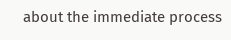about the immediate process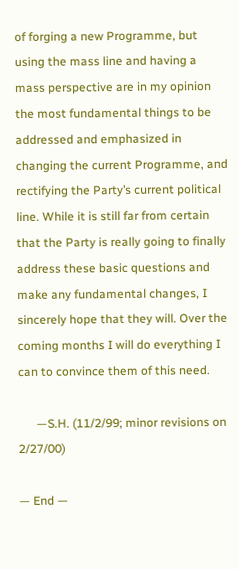of forging a new Programme, but using the mass line and having a mass perspective are in my opinion the most fundamental things to be addressed and emphasized in changing the current Programme, and rectifying the Party’s current political line. While it is still far from certain that the Party is really going to finally address these basic questions and make any fundamental changes, I sincerely hope that they will. Over the coming months I will do everything I can to convince them of this need.

      —S.H. (11/2/99; minor revisions on 2/27/00)

— End —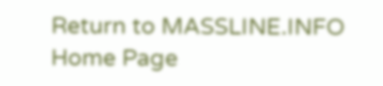Return to MASSLINE.INFO Home Page